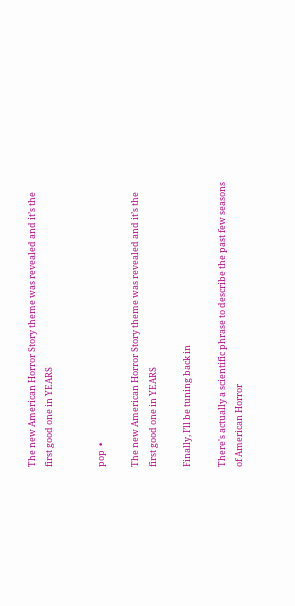The new American Horror Story theme was revealed and it’s the first good one in YEARS


pop  •

The new American Horror Story theme was revealed and it’s the first good one in YEARS

Finally, I’ll be tuning back in

There's actually a scientific phrase to describe the past few seasons of American Horror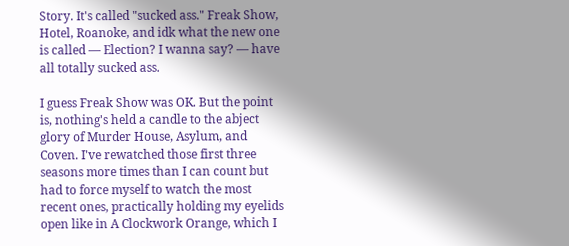Story. It's called "sucked ass." Freak Show, Hotel, Roanoke, and idk what the new one is called — Election? I wanna say? — have all totally sucked ass.

I guess Freak Show was OK. But the point is, nothing's held a candle to the abject glory of Murder House, Asylum, and Coven. I've rewatched those first three seasons more times than I can count but had to force myself to watch the most recent ones, practically holding my eyelids open like in A Clockwork Orange, which I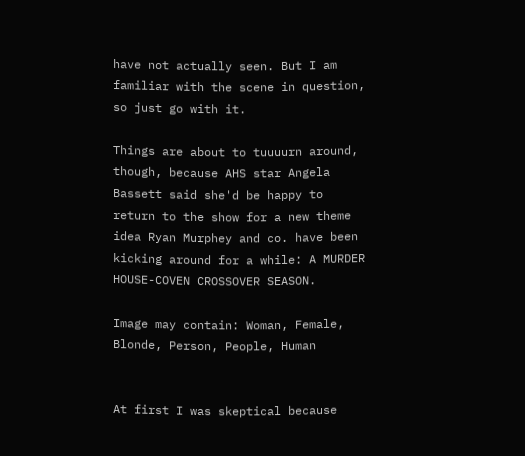have not actually seen. But I am familiar with the scene in question, so just go with it.

Things are about to tuuuurn around, though, because AHS star Angela Bassett said she'd be happy to return to the show for a new theme idea Ryan Murphey and co. have been kicking around for a while: A MURDER HOUSE-COVEN CROSSOVER SEASON.

Image may contain: Woman, Female, Blonde, Person, People, Human


At first I was skeptical because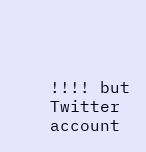!!!! but Twitter account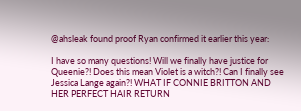@ahsleak found proof Ryan confirmed it earlier this year:

I have so many questions! Will we finally have justice for Queenie?! Does this mean Violet is a witch?! Can I finally see Jessica Lange again?! WHAT IF CONNIE BRITTON AND HER PERFECT HAIR RETURN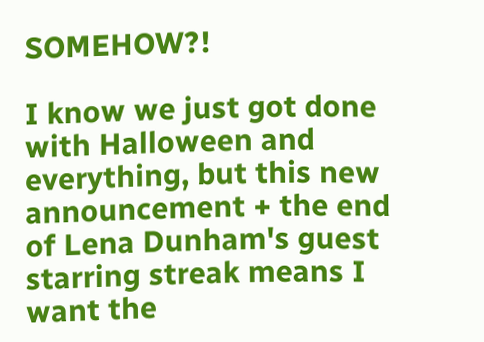SOMEHOW?!

I know we just got done with Halloween and everything, but this new announcement + the end of Lena Dunham's guest starring streak means I want the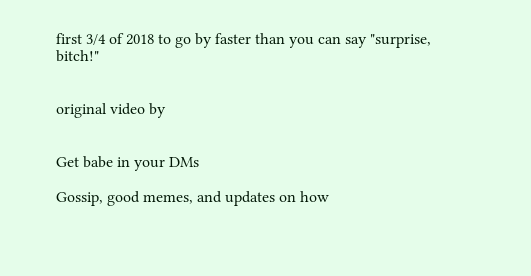first 3/4 of 2018 to go by faster than you can say "surprise, bitch!"


original video by


Get babe in your DMs

Gossip, good memes, and updates on how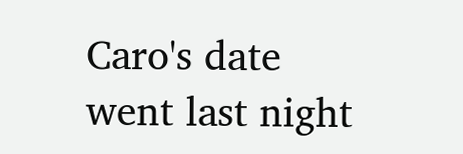Caro's date went last night